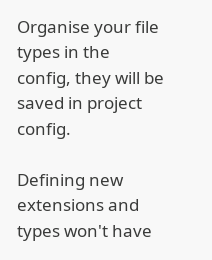Organise your file types in the config, they will be saved in project config.

Defining new extensions and types won't have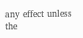any effect unless the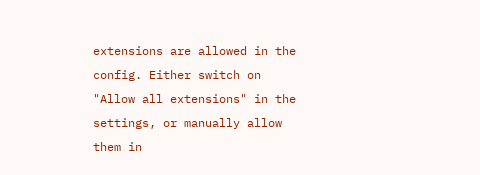extensions are allowed in the config. Either switch on "Allow all extensions" in the settings, or manually allow them in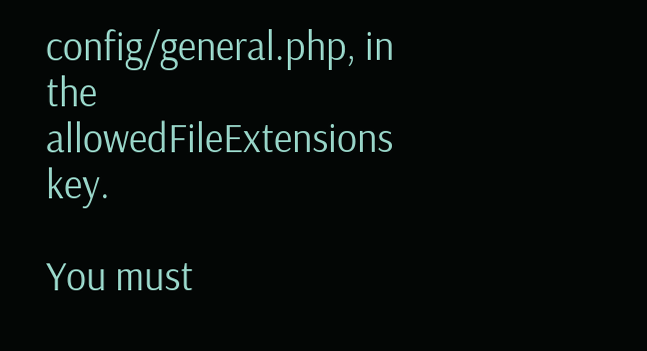config/general.php, in the allowedFileExtensions key.

You must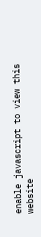enable javascript to view this website